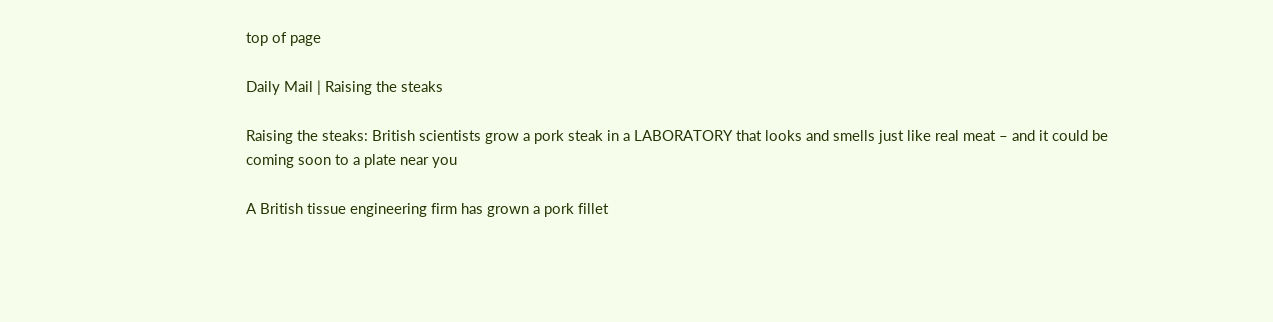top of page

Daily Mail | Raising the steaks

Raising the steaks: British scientists grow a pork steak in a LABORATORY that looks and smells just like real meat – and it could be coming soon to a plate near you

A British tissue engineering firm has grown a pork fillet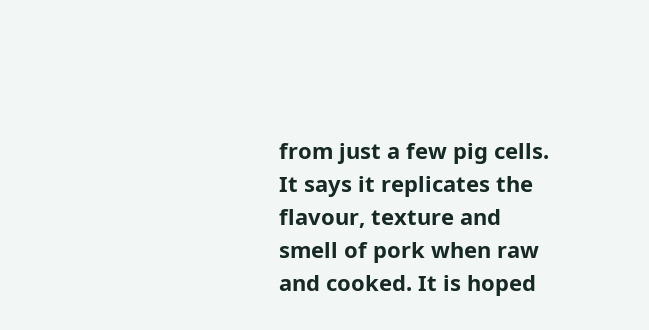from just a few pig cells. It says it replicates the flavour, texture and smell of pork when raw and cooked. It is hoped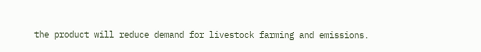the product will reduce demand for livestock farming and emissions.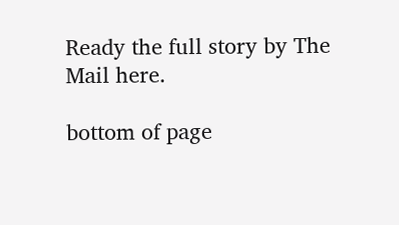Ready the full story by The Mail here.

bottom of page